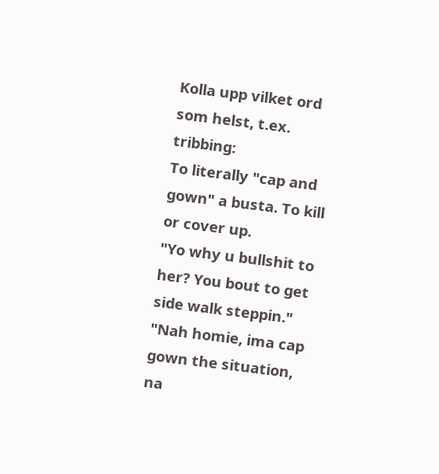Kolla upp vilket ord som helst, t.ex. tribbing:
To literally "cap and gown" a busta. To kill or cover up.
"Yo why u bullshit to her? You bout to get side walk steppin." "Nah homie, ima cap gown the situation, na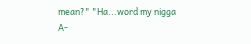mean?" "Ha...word my nigga A-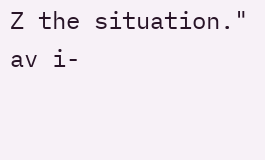Z the situation."
av i-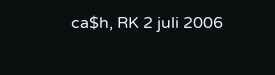ca$h, RK 2 juli 2006